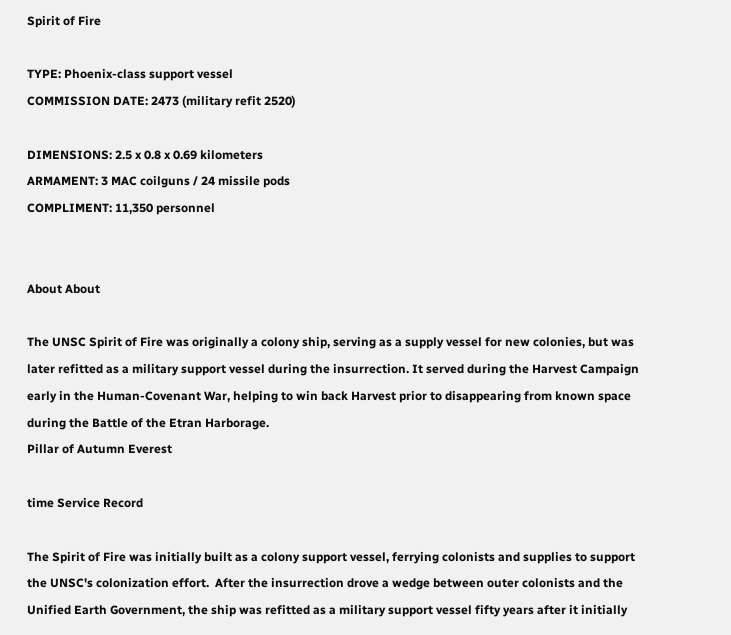Spirit of Fire

TYPE: Phoenix-class support vessel
COMMISSION DATE: 2473 (military refit 2520)

DIMENSIONS: 2.5 x 0.8 x 0.69 kilometers
ARMAMENT: 3 MAC coilguns / 24 missile pods
COMPLIMENT: 11,350 personnel


About About

The UNSC Spirit of Fire was originally a colony ship, serving as a supply vessel for new colonies, but was later refitted as a military support vessel during the insurrection. It served during the Harvest Campaign early in the Human-Covenant War, helping to win back Harvest prior to disappearing from known space during the Battle of the Etran Harborage.
Pillar of Autumn Everest

time Service Record

The Spirit of Fire was initially built as a colony support vessel, ferrying colonists and supplies to support the UNSC's colonization effort.  After the insurrection drove a wedge between outer colonists and the Unified Earth Government, the ship was refitted as a military support vessel fifty years after it initially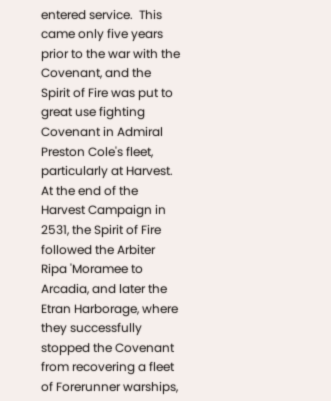entered service.  This came only five years prior to the war with the Covenant, and the Spirit of Fire was put to great use fighting Covenant in Admiral Preston Cole's fleet, particularly at Harvest.  At the end of the Harvest Campaign in 2531, the Spirit of Fire followed the Arbiter Ripa 'Moramee to Arcadia, and later the Etran Harborage, where they successfully stopped the Covenant from recovering a fleet of Forerunner warships,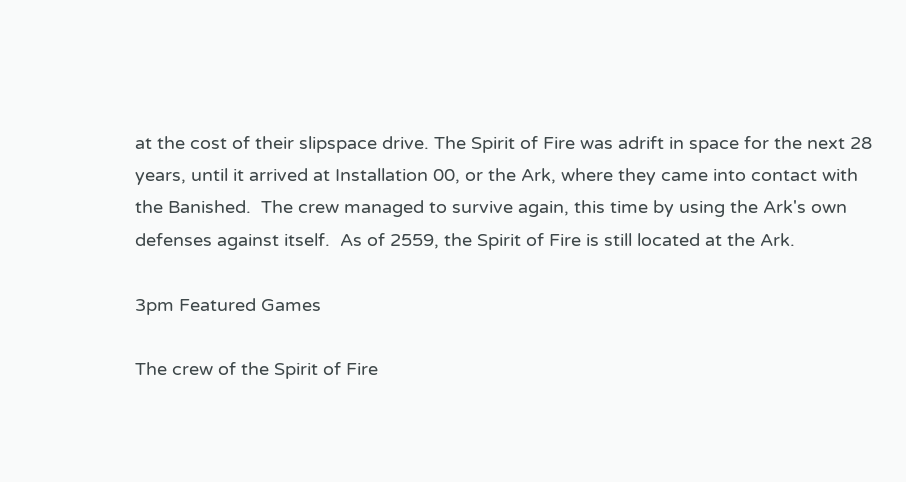at the cost of their slipspace drive. The Spirit of Fire was adrift in space for the next 28 years, until it arrived at Installation 00, or the Ark, where they came into contact with the Banished.  The crew managed to survive again, this time by using the Ark's own defenses against itself.  As of 2559, the Spirit of Fire is still located at the Ark.

3pm Featured Games

The crew of the Spirit of Fire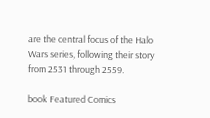are the central focus of the Halo Wars series, following their story from 2531 through 2559.

book Featured Comics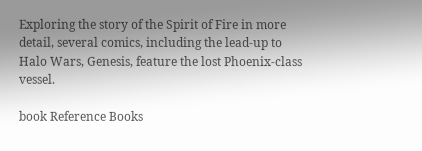Exploring the story of the Spirit of Fire in more detail, several comics, including the lead-up to Halo Wars, Genesis, feature the lost Phoenix-class vessel.

book Reference Books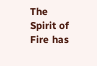The Spirit of Fire has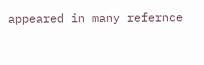appeared in many refernce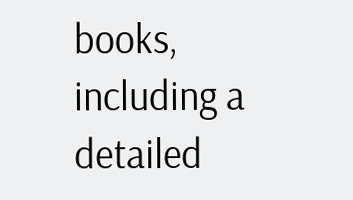books, including a detailed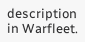description in Warfleet.